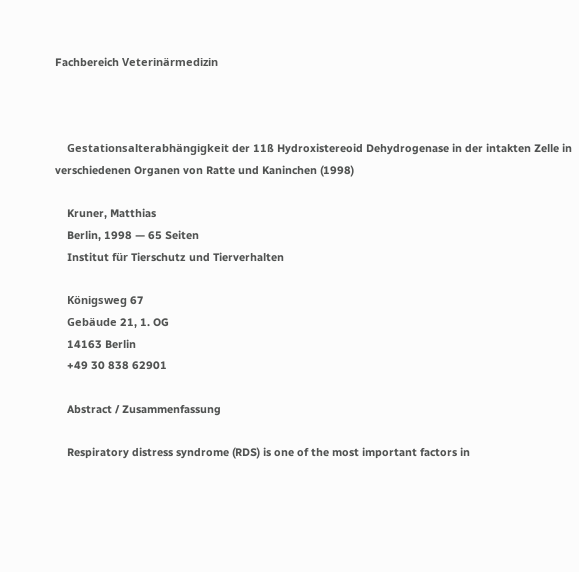Fachbereich Veterinärmedizin



    Gestationsalterabhängigkeit der 11ß Hydroxistereoid Dehydrogenase in der intakten Zelle in verschiedenen Organen von Ratte und Kaninchen (1998)

    Kruner, Matthias
    Berlin, 1998 — 65 Seiten
    Institut für Tierschutz und Tierverhalten

    Königsweg 67
    Gebäude 21, 1. OG
    14163 Berlin
    +49 30 838 62901

    Abstract / Zusammenfassung

    Respiratory distress syndrome (RDS) is one of the most important factors in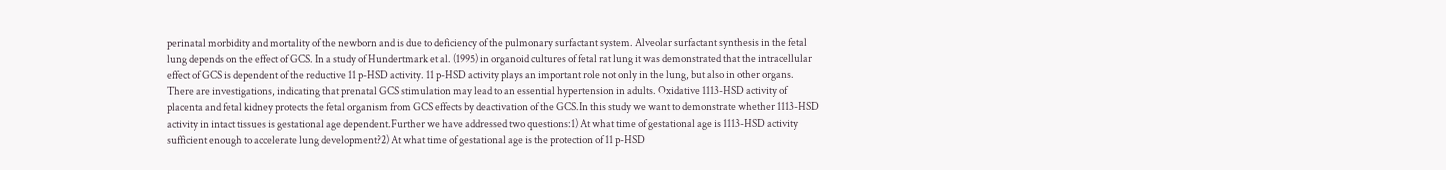perinatal morbidity and mortality of the newborn and is due to deficiency of the pulmonary surfactant system. Alveolar surfactant synthesis in the fetal lung depends on the effect of GCS. In a study of Hundertmark et al. (1995) in organoid cultures of fetal rat lung it was demonstrated that the intracellular effect of GCS is dependent of the reductive 11 p-HSD activity. 11 p-HSD activity plays an important role not only in the lung, but also in other organs. There are investigations, indicating that prenatal GCS stimulation may lead to an essential hypertension in adults. Oxidative 1113-HSD activity of placenta and fetal kidney protects the fetal organism from GCS effects by deactivation of the GCS.In this study we want to demonstrate whether 1113-HSD activity in intact tissues is gestational age dependent.Further we have addressed two questions:1) At what time of gestational age is 1113-HSD activity sufficient enough to accelerate lung development?2) At what time of gestational age is the protection of 11 p-HSD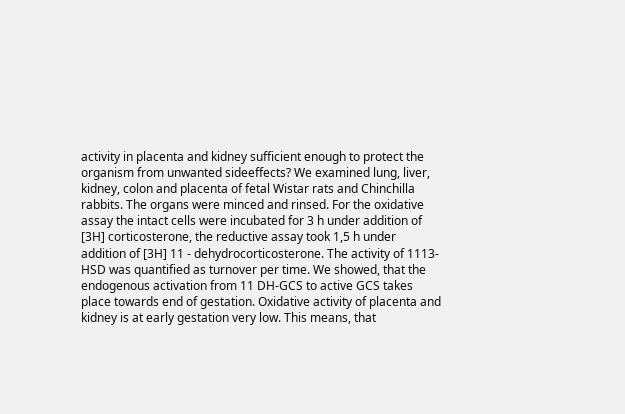activity in placenta and kidney sufficient enough to protect the organism from unwanted sideeffects? We examined lung, liver, kidney, colon and placenta of fetal Wistar rats and Chinchilla rabbits. The organs were minced and rinsed. For the oxidative assay the intact cells were incubated for 3 h under addition of [3H] corticosterone, the reductive assay took 1,5 h under addition of [3H] 11 - dehydrocorticosterone. The activity of 1113-HSD was quantified as turnover per time. We showed, that the endogenous activation from 11 DH-GCS to active GCS takes place towards end of gestation. Oxidative activity of placenta and kidney is at early gestation very low. This means, that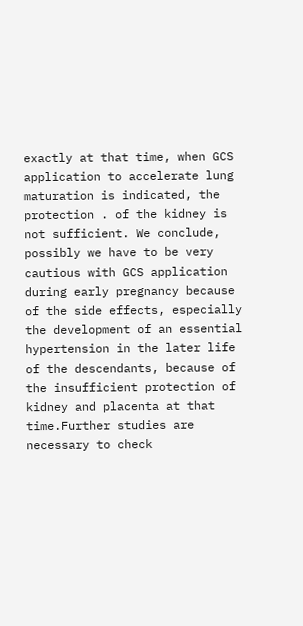exactly at that time, when GCS application to accelerate lung maturation is indicated, the protection . of the kidney is not sufficient. We conclude, possibly we have to be very cautious with GCS application during early pregnancy because of the side effects, especially the development of an essential hypertension in the later life of the descendants, because of the insufficient protection of kidney and placenta at that time.Further studies are necessary to check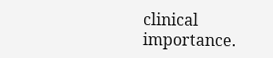clinical importance.